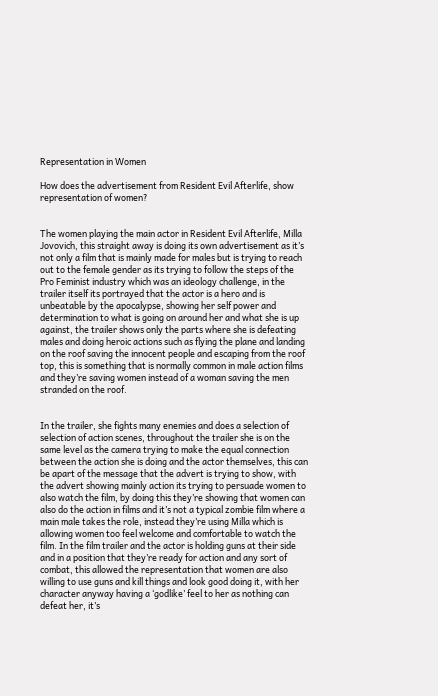Representation in Women

How does the advertisement from Resident Evil Afterlife, show representation of women?


The women playing the main actor in Resident Evil Afterlife, Milla Jovovich, this straight away is doing its own advertisement as it’s not only a film that is mainly made for males but is trying to reach out to the female gender as its trying to follow the steps of the Pro Feminist industry which was an ideology challenge, in the trailer itself its portrayed that the actor is a hero and is unbeatable by the apocalypse, showing her self power and determination to what is going on around her and what she is up against, the trailer shows only the parts where she is defeating males and doing heroic actions such as flying the plane and landing on the roof saving the innocent people and escaping from the roof top, this is something that is normally common in male action films and they’re saving women instead of a woman saving the men stranded on the roof.


In the trailer, she fights many enemies and does a selection of selection of action scenes, throughout the trailer she is on the same level as the camera trying to make the equal connection between the action she is doing and the actor themselves, this can be apart of the message that the advert is trying to show, with the advert showing mainly action its trying to persuade women to also watch the film, by doing this they’re showing that women can also do the action in films and it’s not a typical zombie film where a main male takes the role, instead they’re using Milla which is allowing women too feel welcome and comfortable to watch the film. In the film trailer and the actor is holding guns at their side and in a position that they’re ready for action and any sort of combat, this allowed the representation that women are also willing to use guns and kill things and look good doing it, with her character anyway having a ‘godlike’ feel to her as nothing can defeat her, it’s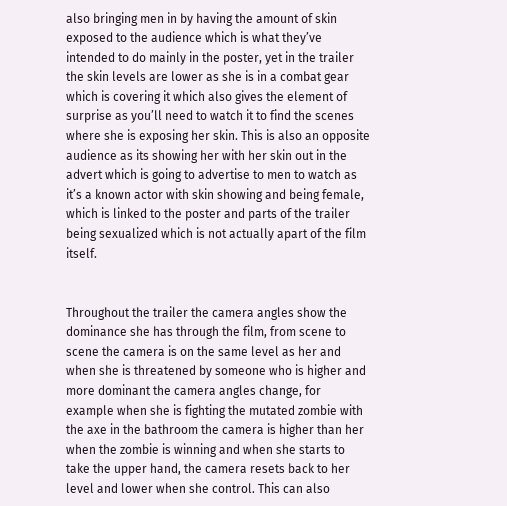also bringing men in by having the amount of skin exposed to the audience which is what they’ve intended to do mainly in the poster, yet in the trailer the skin levels are lower as she is in a combat gear which is covering it which also gives the element of surprise as you’ll need to watch it to find the scenes where she is exposing her skin. This is also an opposite audience as its showing her with her skin out in the advert which is going to advertise to men to watch as it’s a known actor with skin showing and being female, which is linked to the poster and parts of the trailer being sexualized which is not actually apart of the film itself.


Throughout the trailer the camera angles show the dominance she has through the film, from scene to scene the camera is on the same level as her and when she is threatened by someone who is higher and more dominant the camera angles change, for example when she is fighting the mutated zombie with the axe in the bathroom the camera is higher than her when the zombie is winning and when she starts to take the upper hand, the camera resets back to her level and lower when she control. This can also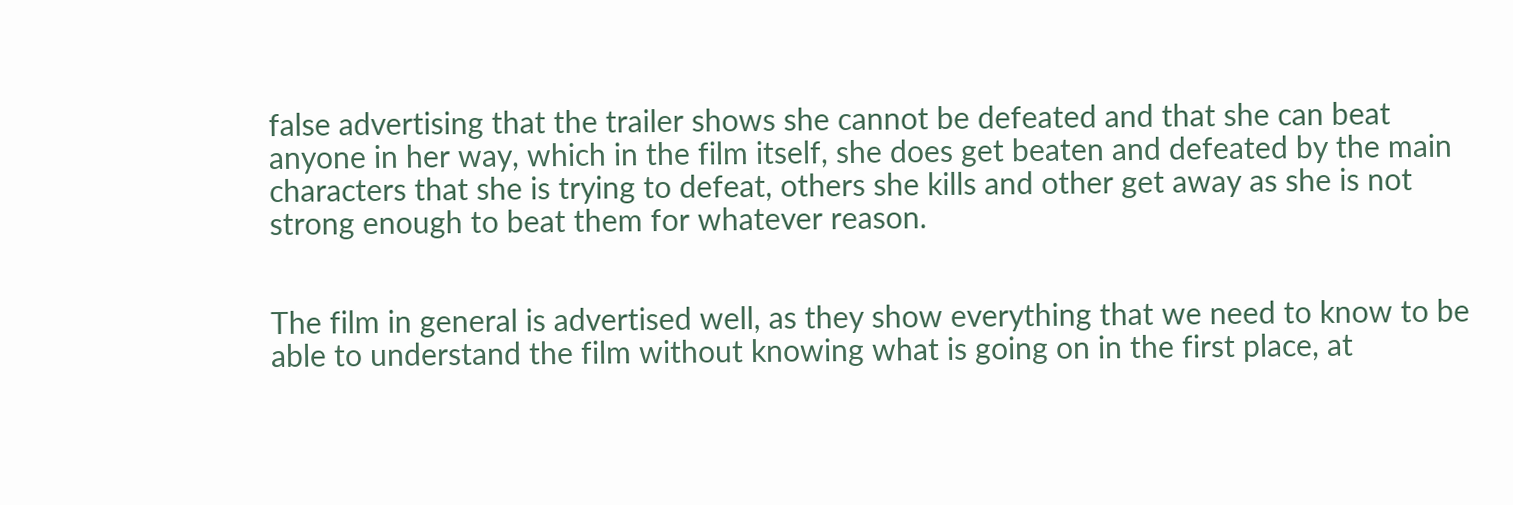false advertising that the trailer shows she cannot be defeated and that she can beat anyone in her way, which in the film itself, she does get beaten and defeated by the main characters that she is trying to defeat, others she kills and other get away as she is not strong enough to beat them for whatever reason.


The film in general is advertised well, as they show everything that we need to know to be able to understand the film without knowing what is going on in the first place, at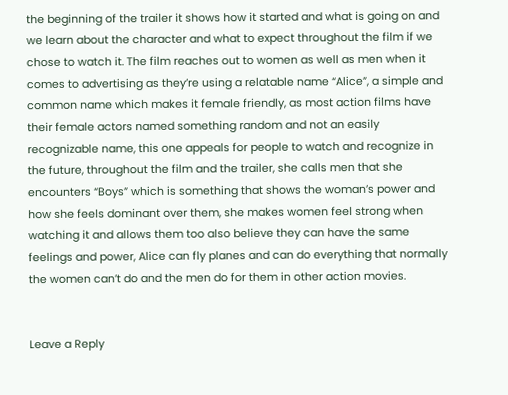the beginning of the trailer it shows how it started and what is going on and we learn about the character and what to expect throughout the film if we chose to watch it. The film reaches out to women as well as men when it comes to advertising as they’re using a relatable name “Alice”, a simple and common name which makes it female friendly, as most action films have their female actors named something random and not an easily recognizable name, this one appeals for people to watch and recognize in the future, throughout the film and the trailer, she calls men that she encounters “Boys” which is something that shows the woman’s power and how she feels dominant over them, she makes women feel strong when watching it and allows them too also believe they can have the same feelings and power, Alice can fly planes and can do everything that normally the women can’t do and the men do for them in other action movies.


Leave a Reply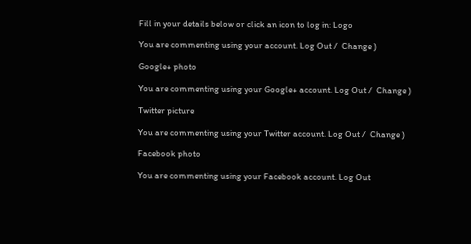Fill in your details below or click an icon to log in: Logo

You are commenting using your account. Log Out /  Change )

Google+ photo

You are commenting using your Google+ account. Log Out /  Change )

Twitter picture

You are commenting using your Twitter account. Log Out /  Change )

Facebook photo

You are commenting using your Facebook account. Log Out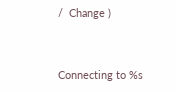/  Change )


Connecting to %s